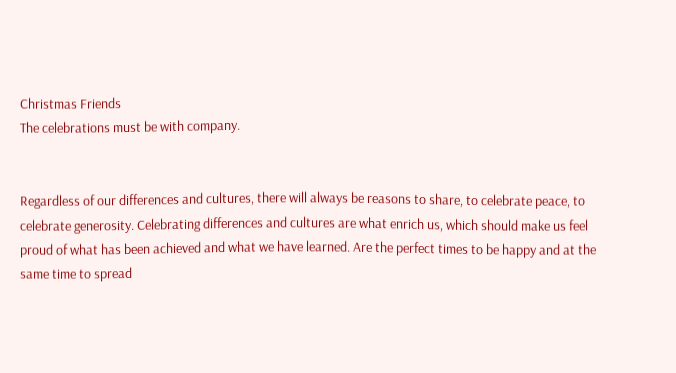Christmas Friends
The celebrations must be with company.


Regardless of our differences and cultures, there will always be reasons to share, to celebrate peace, to celebrate generosity. Celebrating differences and cultures are what enrich us, which should make us feel proud of what has been achieved and what we have learned. Are the perfect times to be happy and at the same time to spread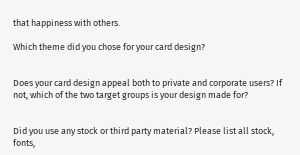that happiness with others.

Which theme did you chose for your card design?


Does your card design appeal both to private and corporate users? If not, which of the two target groups is your design made for?


Did you use any stock or third party material? Please list all stock, fonts,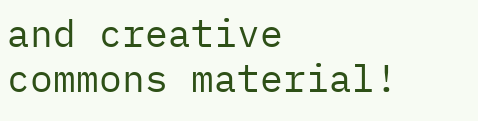and creative commons material!